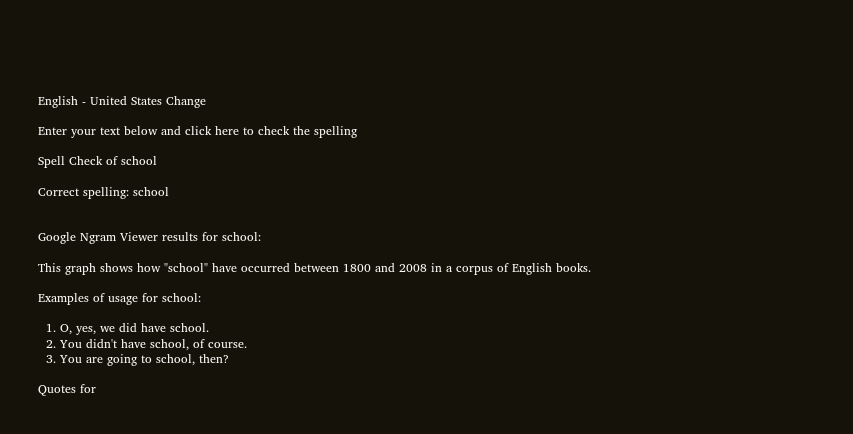English - United States Change

Enter your text below and click here to check the spelling

Spell Check of school

Correct spelling: school


Google Ngram Viewer results for school:

This graph shows how "school" have occurred between 1800 and 2008 in a corpus of English books.

Examples of usage for school:

  1. O, yes, we did have school.
  2. You didn't have school, of course.
  3. You are going to school, then?

Quotes for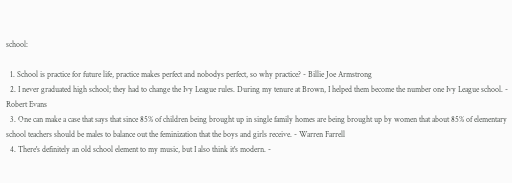school:

  1. School is practice for future life, practice makes perfect and nobodys perfect, so why practice? - Billie Joe Armstrong
  2. I never graduated high school; they had to change the Ivy League rules. During my tenure at Brown, I helped them become the number one Ivy League school. - Robert Evans
  3. One can make a case that says that since 85% of children being brought up in single family homes are being brought up by women that about 85% of elementary school teachers should be males to balance out the feminization that the boys and girls receive. - Warren Farrell
  4. There's definitely an old school element to my music, but I also think it's modern. -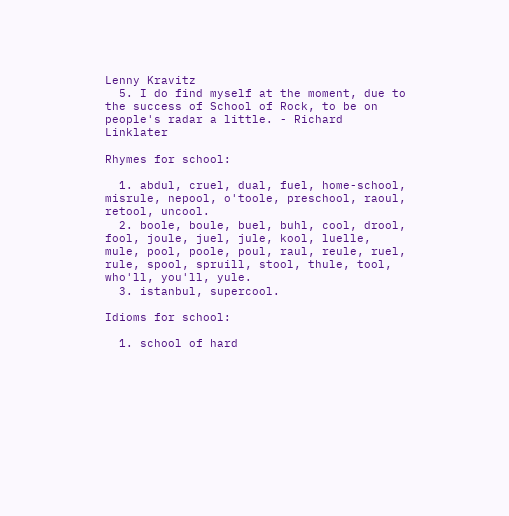Lenny Kravitz
  5. I do find myself at the moment, due to the success of School of Rock, to be on people's radar a little. - Richard Linklater

Rhymes for school:

  1. abdul, cruel, dual, fuel, home-school, misrule, nepool, o'toole, preschool, raoul, retool, uncool.
  2. boole, boule, buel, buhl, cool, drool, fool, joule, juel, jule, kool, luelle, mule, pool, poole, poul, raul, reule, ruel, rule, spool, spruill, stool, thule, tool, who'll, you'll, yule.
  3. istanbul, supercool.

Idioms for school:

  1. school of hard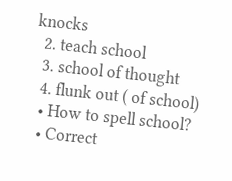knocks
  2. teach school
  3. school of thought
  4. flunk out ( of school)
  • How to spell school?
  • Correct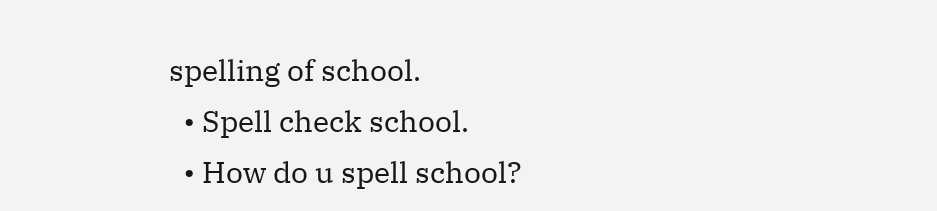spelling of school.
  • Spell check school.
  • How do u spell school?